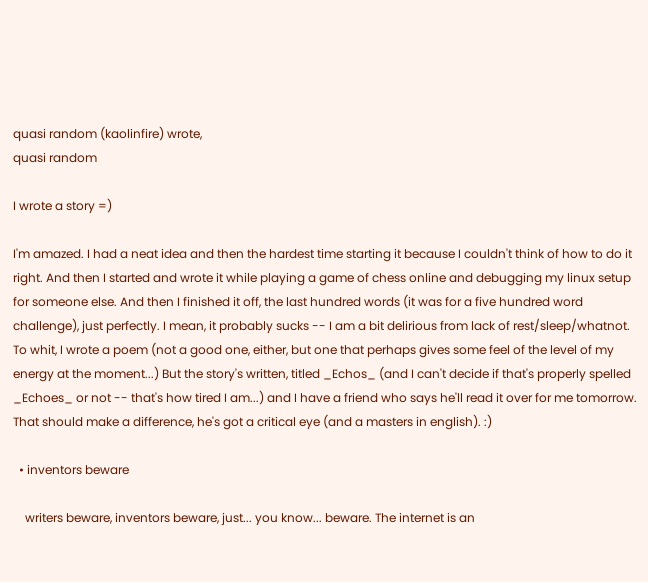quasi random (kaolinfire) wrote,
quasi random

I wrote a story =)

I'm amazed. I had a neat idea and then the hardest time starting it because I couldn't think of how to do it right. And then I started and wrote it while playing a game of chess online and debugging my linux setup for someone else. And then I finished it off, the last hundred words (it was for a five hundred word challenge), just perfectly. I mean, it probably sucks -- I am a bit delirious from lack of rest/sleep/whatnot. To whit, I wrote a poem (not a good one, either, but one that perhaps gives some feel of the level of my energy at the moment...) But the story's written, titled _Echos_ (and I can't decide if that's properly spelled _Echoes_ or not -- that's how tired I am...) and I have a friend who says he'll read it over for me tomorrow. That should make a difference, he's got a critical eye (and a masters in english). :)

  • inventors beware

    writers beware, inventors beware, just... you know... beware. The internet is an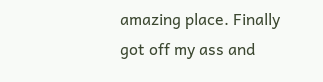amazing place. Finally got off my ass and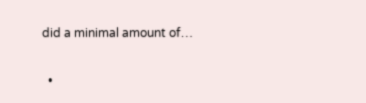did a minimal amount of…

  •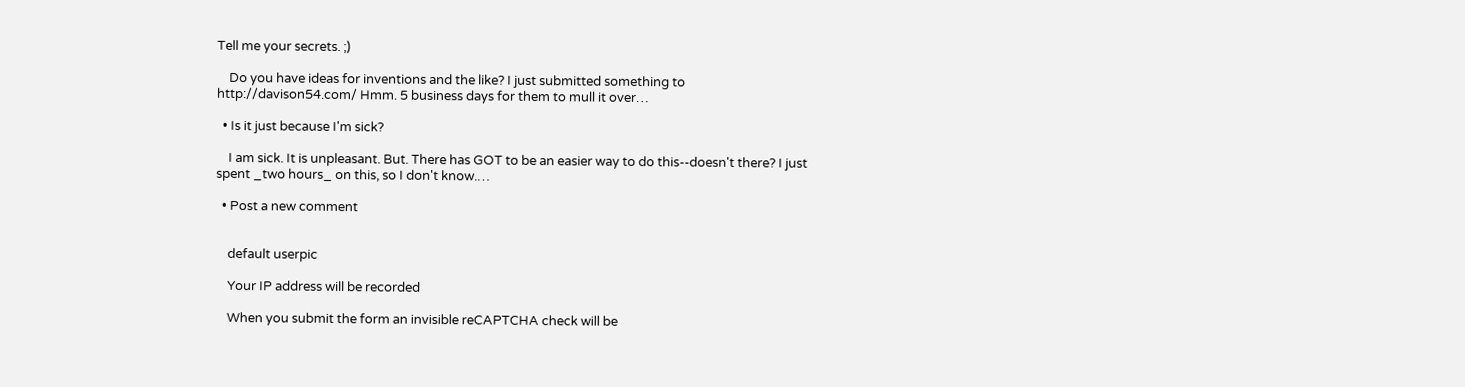Tell me your secrets. ;)

    Do you have ideas for inventions and the like? I just submitted something to http://davison54.com/ Hmm. 5 business days for them to mull it over…

  • Is it just because I'm sick?

    I am sick. It is unpleasant. But. There has GOT to be an easier way to do this--doesn't there? I just spent _two hours_ on this, so I don't know.…

  • Post a new comment


    default userpic

    Your IP address will be recorded

    When you submit the form an invisible reCAPTCHA check will be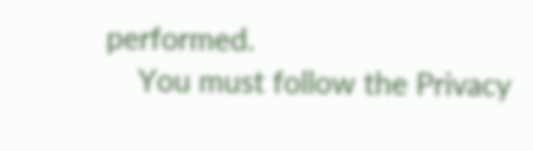performed.
    You must follow the Privacy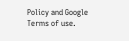Policy and Google Terms of use.